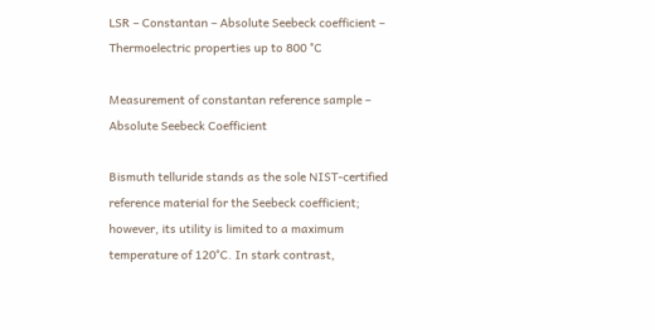LSR – Constantan – Absolute Seebeck coefficient – Thermoelectric properties up to 800 °C

Measurement of constantan reference sample – Absolute Seebeck Coefficient

Bismuth telluride stands as the sole NIST-certified reference material for the Seebeck coefficient; however, its utility is limited to a maximum temperature of 120°C. In stark contrast,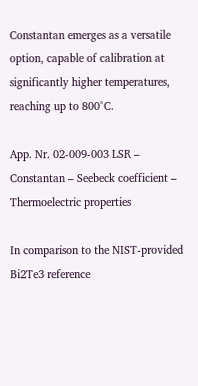Constantan emerges as a versatile option, capable of calibration at significantly higher temperatures, reaching up to 800°C.

App. Nr. 02-009-003 LSR – Constantan – Seebeck coefficient – Thermoelectric properties

In comparison to the NIST-provided Bi2Te3 reference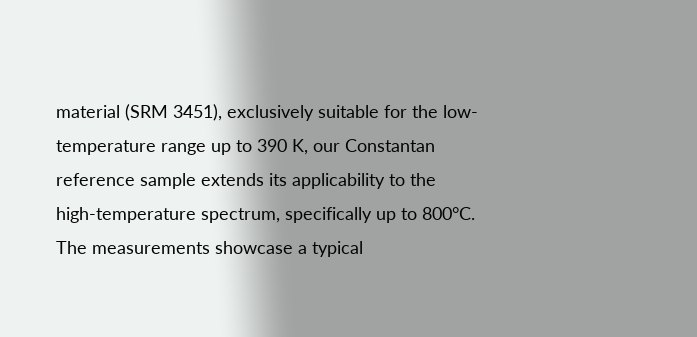material (SRM 3451), exclusively suitable for the low-temperature range up to 390 K, our Constantan reference sample extends its applicability to the high-temperature spectrum, specifically up to 800°C. The measurements showcase a typical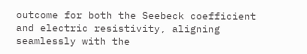outcome for both the Seebeck coefficient and electric resistivity, aligning seamlessly with the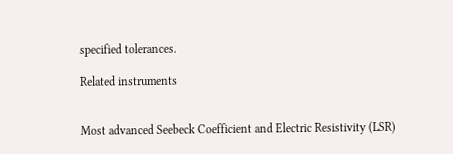specified tolerances.

Related instruments


Most advanced Seebeck Coefficient and Electric Resistivity (LSR)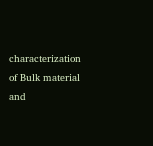characterization of Bulk material and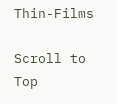Thin-Films

Scroll to Top